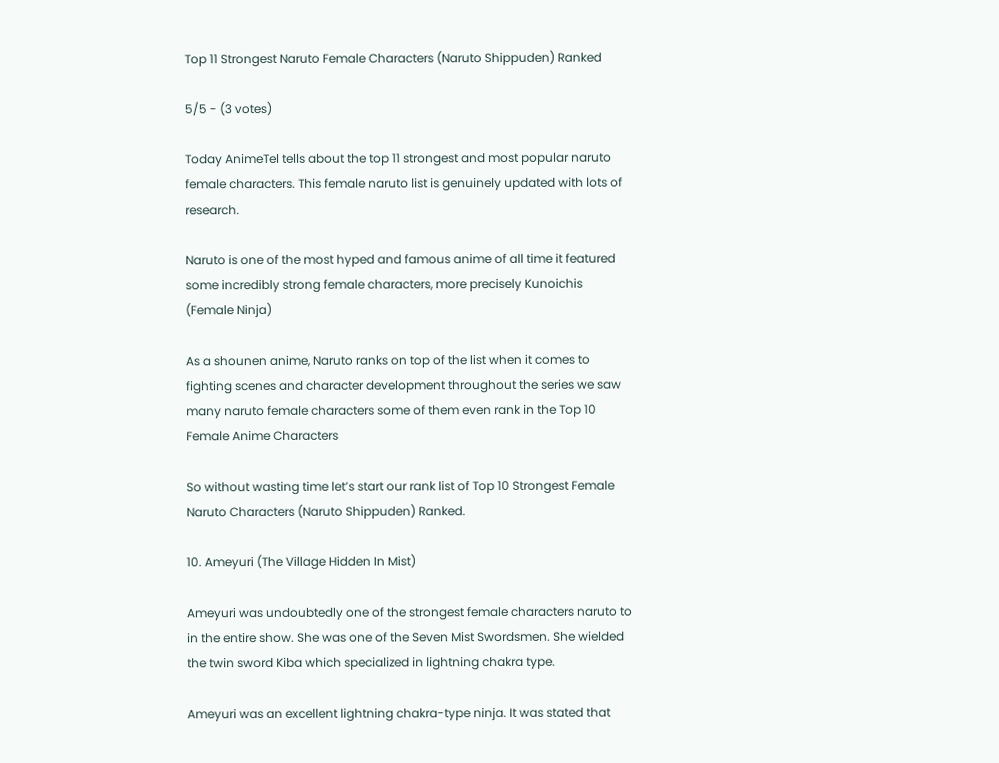Top 11 Strongest Naruto Female Characters (Naruto Shippuden) Ranked

5/5 - (3 votes)

Today AnimeTel tells about the top 11 strongest and most popular naruto female characters. This female naruto list is genuinely updated with lots of research.

Naruto is one of the most hyped and famous anime of all time it featured some incredibly strong female characters, more precisely Kunoichis (Female Ninja)

As a shounen anime, Naruto ranks on top of the list when it comes to fighting scenes and character development throughout the series we saw many naruto female characters some of them even rank in the Top 10 Female Anime Characters

So without wasting time let’s start our rank list of Top 10 Strongest Female Naruto Characters (Naruto Shippuden) Ranked.

10. Ameyuri (The Village Hidden In Mist)

Ameyuri was undoubtedly one of the strongest female characters naruto to in the entire show. She was one of the Seven Mist Swordsmen. She wielded the twin sword Kiba which specialized in lightning chakra type.

Ameyuri was an excellent lightning chakra-type ninja. It was stated that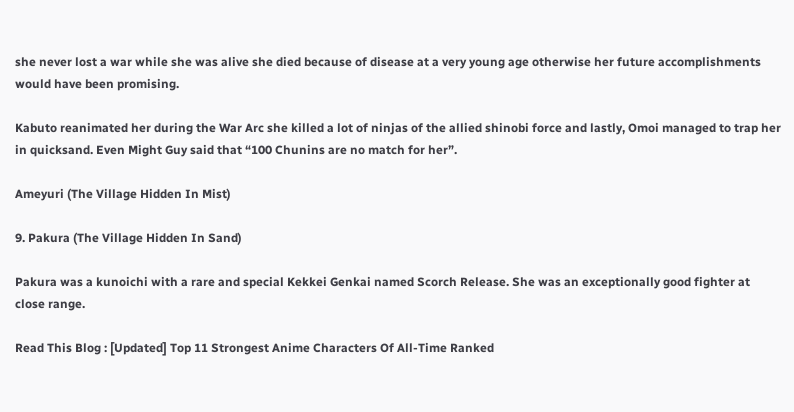she never lost a war while she was alive she died because of disease at a very young age otherwise her future accomplishments would have been promising.

Kabuto reanimated her during the War Arc she killed a lot of ninjas of the allied shinobi force and lastly, Omoi managed to trap her in quicksand. Even Might Guy said that “100 Chunins are no match for her”.

Ameyuri (The Village Hidden In Mist)

9. Pakura (The Village Hidden In Sand)

Pakura was a kunoichi with a rare and special Kekkei Genkai named Scorch Release. She was an exceptionally good fighter at close range.

Read This Blog : [Updated] Top 11 Strongest Anime Characters Of All-Time Ranked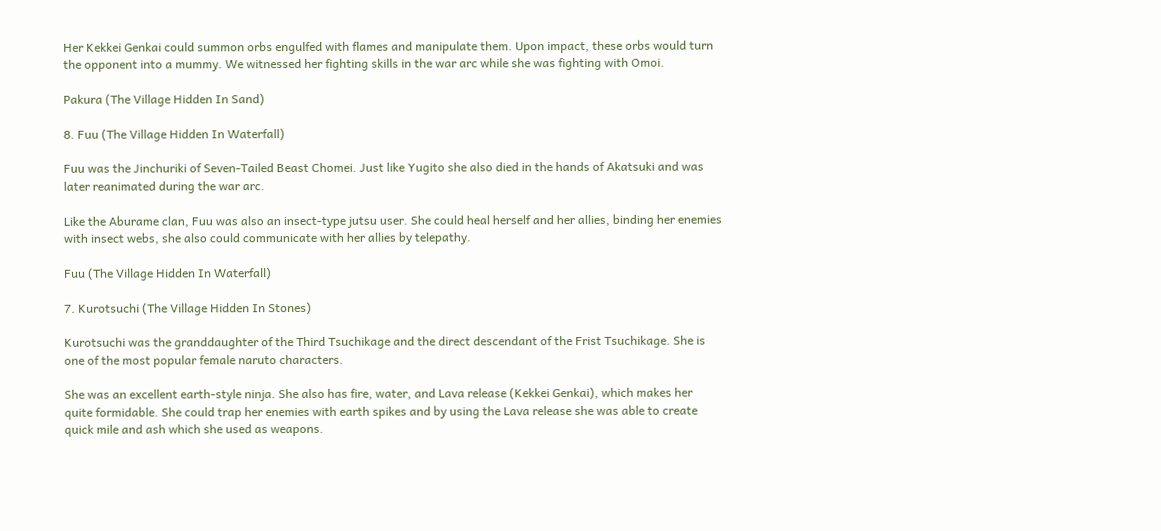Her Kekkei Genkai could summon orbs engulfed with flames and manipulate them. Upon impact, these orbs would turn the opponent into a mummy. We witnessed her fighting skills in the war arc while she was fighting with Omoi.

Pakura (The Village Hidden In Sand)

8. Fuu (The Village Hidden In Waterfall)

Fuu was the Jinchuriki of Seven-Tailed Beast Chomei. Just like Yugito she also died in the hands of Akatsuki and was later reanimated during the war arc.

Like the Aburame clan, Fuu was also an insect-type jutsu user. She could heal herself and her allies, binding her enemies with insect webs, she also could communicate with her allies by telepathy.

Fuu (The Village Hidden In Waterfall)

7. Kurotsuchi (The Village Hidden In Stones)

Kurotsuchi was the granddaughter of the Third Tsuchikage and the direct descendant of the Frist Tsuchikage. She is one of the most popular female naruto characters.

She was an excellent earth-style ninja. She also has fire, water, and Lava release (Kekkei Genkai), which makes her quite formidable. She could trap her enemies with earth spikes and by using the Lava release she was able to create quick mile and ash which she used as weapons.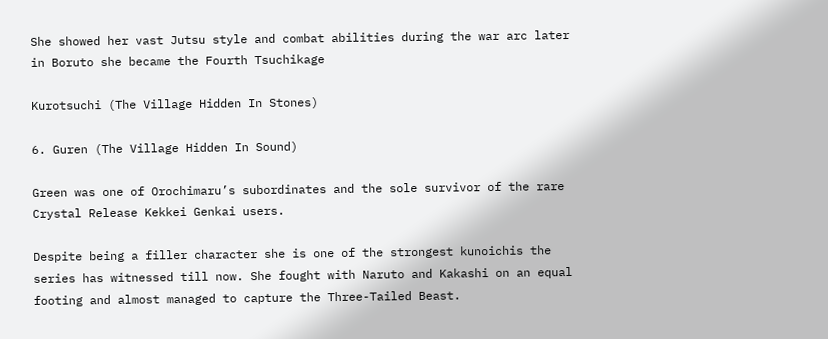She showed her vast Jutsu style and combat abilities during the war arc later in Boruto she became the Fourth Tsuchikage

Kurotsuchi (The Village Hidden In Stones)

6. Guren (The Village Hidden In Sound)

Green was one of Orochimaru’s subordinates and the sole survivor of the rare Crystal Release Kekkei Genkai users.

Despite being a filler character she is one of the strongest kunoichis the series has witnessed till now. She fought with Naruto and Kakashi on an equal footing and almost managed to capture the Three-Tailed Beast.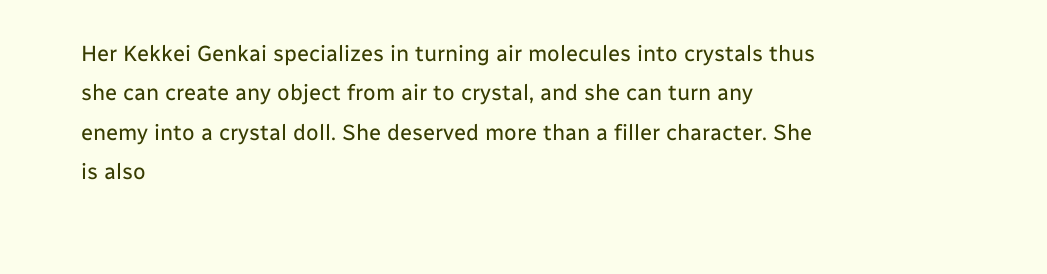Her Kekkei Genkai specializes in turning air molecules into crystals thus she can create any object from air to crystal, and she can turn any enemy into a crystal doll. She deserved more than a filler character. She is also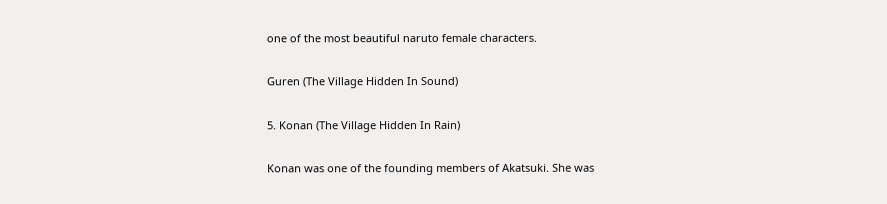one of the most beautiful naruto female characters.

Guren (The Village Hidden In Sound)

5. Konan (The Village Hidden In Rain)

Konan was one of the founding members of Akatsuki. She was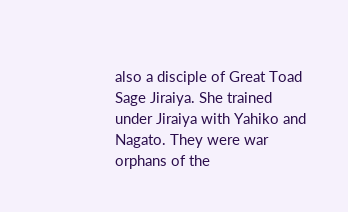also a disciple of Great Toad Sage Jiraiya. She trained under Jiraiya with Yahiko and Nagato. They were war orphans of the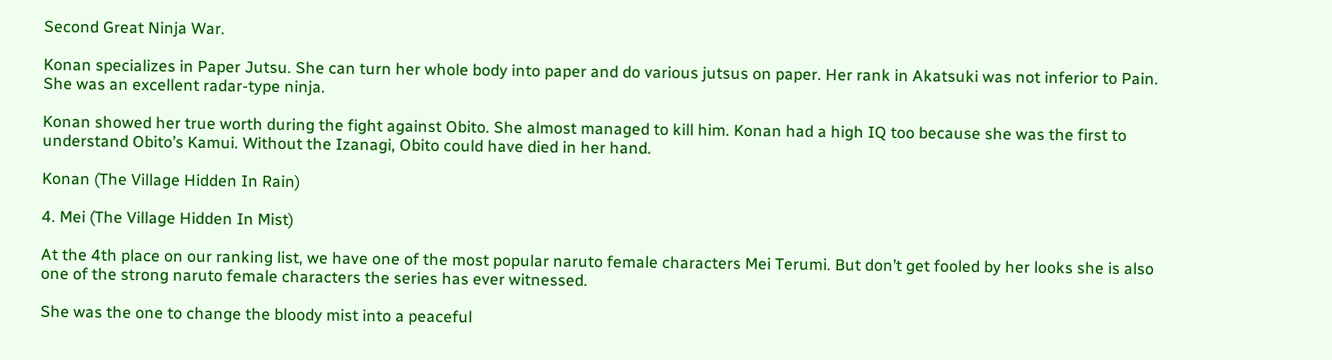Second Great Ninja War.

Konan specializes in Paper Jutsu. She can turn her whole body into paper and do various jutsus on paper. Her rank in Akatsuki was not inferior to Pain. She was an excellent radar-type ninja.

Konan showed her true worth during the fight against Obito. She almost managed to kill him. Konan had a high IQ too because she was the first to understand Obito’s Kamui. Without the Izanagi, Obito could have died in her hand.

Konan (The Village Hidden In Rain)

4. Mei (The Village Hidden In Mist)

At the 4th place on our ranking list, we have one of the most popular naruto female characters Mei Terumi. But don’t get fooled by her looks she is also one of the strong naruto female characters the series has ever witnessed.

She was the one to change the bloody mist into a peaceful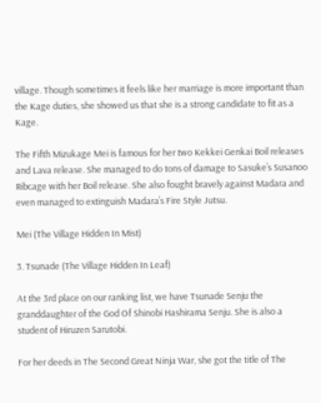village. Though sometimes it feels like her marriage is more important than the Kage duties, she showed us that she is a strong candidate to fit as a Kage.

The Fifth Mizukage Mei is famous for her two Kekkei Genkai Boil releases and Lava release. She managed to do tons of damage to Sasuke’s Susanoo Ribcage with her Boil release. She also fought bravely against Madara and even managed to extinguish Madara’s Fire Style Jutsu.

Mei (The Village Hidden In Mist)

3. Tsunade (The Village Hidden In Leaf)

At the 3rd place on our ranking list, we have Tsunade Senju the granddaughter of the God Of Shinobi Hashirama Senju. She is also a student of Hiruzen Sarutobi.

For her deeds in The Second Great Ninja War, she got the title of The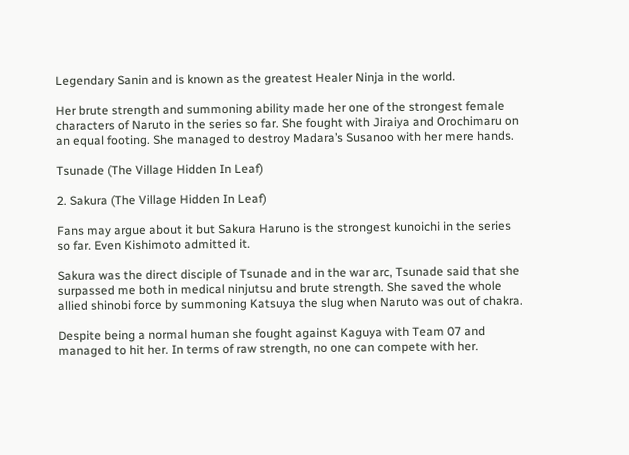Legendary Sanin and is known as the greatest Healer Ninja in the world.

Her brute strength and summoning ability made her one of the strongest female characters of Naruto in the series so far. She fought with Jiraiya and Orochimaru on an equal footing. She managed to destroy Madara’s Susanoo with her mere hands.

Tsunade (The Village Hidden In Leaf)

2. Sakura (The Village Hidden In Leaf)

Fans may argue about it but Sakura Haruno is the strongest kunoichi in the series so far. Even Kishimoto admitted it.

Sakura was the direct disciple of Tsunade and in the war arc, Tsunade said that she surpassed me both in medical ninjutsu and brute strength. She saved the whole allied shinobi force by summoning Katsuya the slug when Naruto was out of chakra.

Despite being a normal human she fought against Kaguya with Team 07 and managed to hit her. In terms of raw strength, no one can compete with her.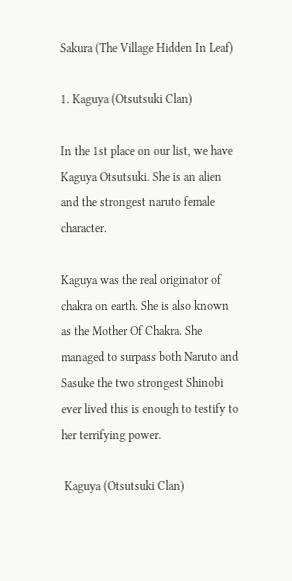Sakura (The Village Hidden In Leaf)

1. Kaguya (Otsutsuki Clan)

In the 1st place on our list, we have Kaguya Otsutsuki. She is an alien and the strongest naruto female character.

Kaguya was the real originator of chakra on earth. She is also known as the Mother Of Chakra. She managed to surpass both Naruto and Sasuke the two strongest Shinobi ever lived this is enough to testify to her terrifying power.

 Kaguya (Otsutsuki Clan)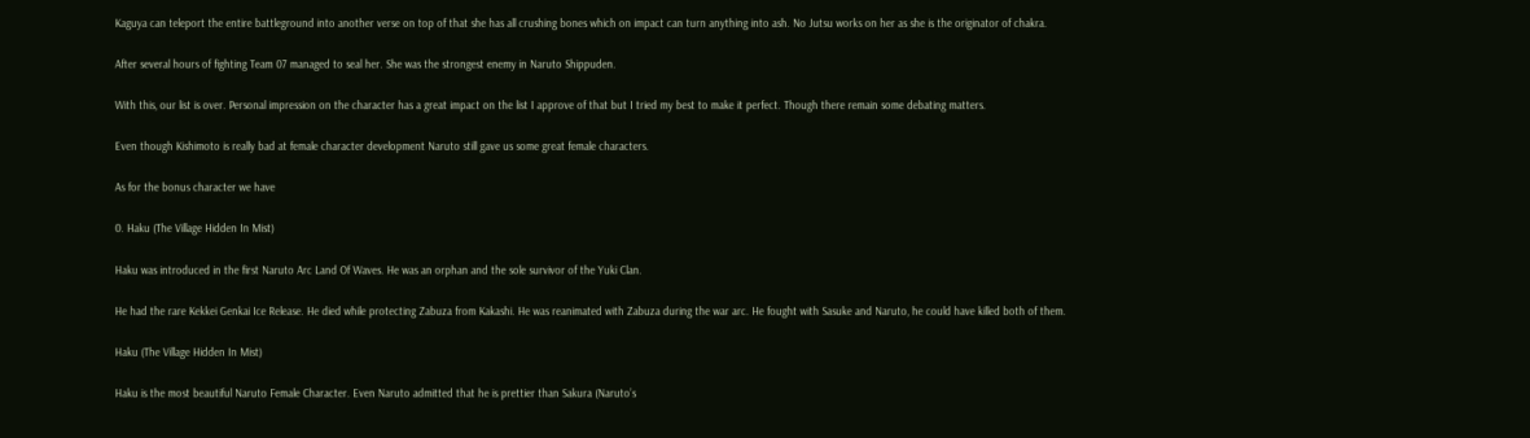Kaguya can teleport the entire battleground into another verse on top of that she has all crushing bones which on impact can turn anything into ash. No Jutsu works on her as she is the originator of chakra.

After several hours of fighting Team 07 managed to seal her. She was the strongest enemy in Naruto Shippuden.

With this, our list is over. Personal impression on the character has a great impact on the list I approve of that but I tried my best to make it perfect. Though there remain some debating matters.

Even though Kishimoto is really bad at female character development Naruto still gave us some great female characters.

As for the bonus character we have

0. Haku (The Village Hidden In Mist)

Haku was introduced in the first Naruto Arc Land Of Waves. He was an orphan and the sole survivor of the Yuki Clan.

He had the rare Kekkei Genkai Ice Release. He died while protecting Zabuza from Kakashi. He was reanimated with Zabuza during the war arc. He fought with Sasuke and Naruto, he could have killed both of them.

Haku (The Village Hidden In Mist)

Haku is the most beautiful Naruto Female Character. Even Naruto admitted that he is prettier than Sakura (Naruto’s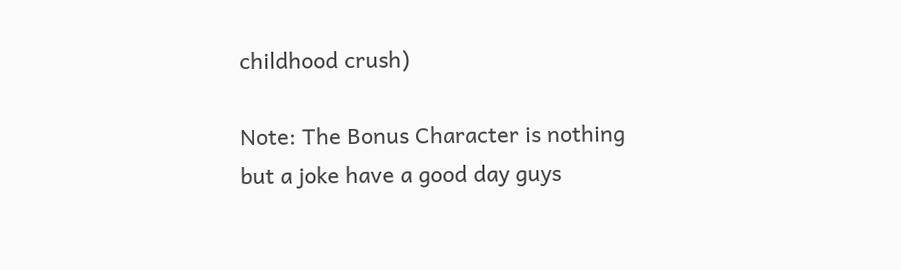childhood crush)

Note: The Bonus Character is nothing but a joke have a good day guys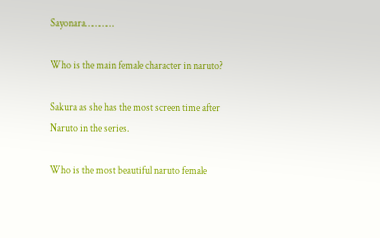Sayonara…………

Who is the main female character in naruto?

Sakura as she has the most screen time after Naruto in the series.

Who is the most beautiful naruto female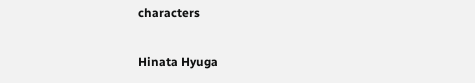characters

Hinata Hyuga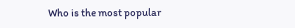Who is the most popular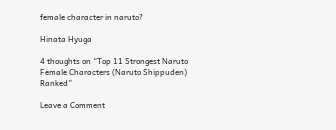female character in naruto?

Hinata Hyuga

4 thoughts on “Top 11 Strongest Naruto Female Characters (Naruto Shippuden) Ranked”

Leave a Comment